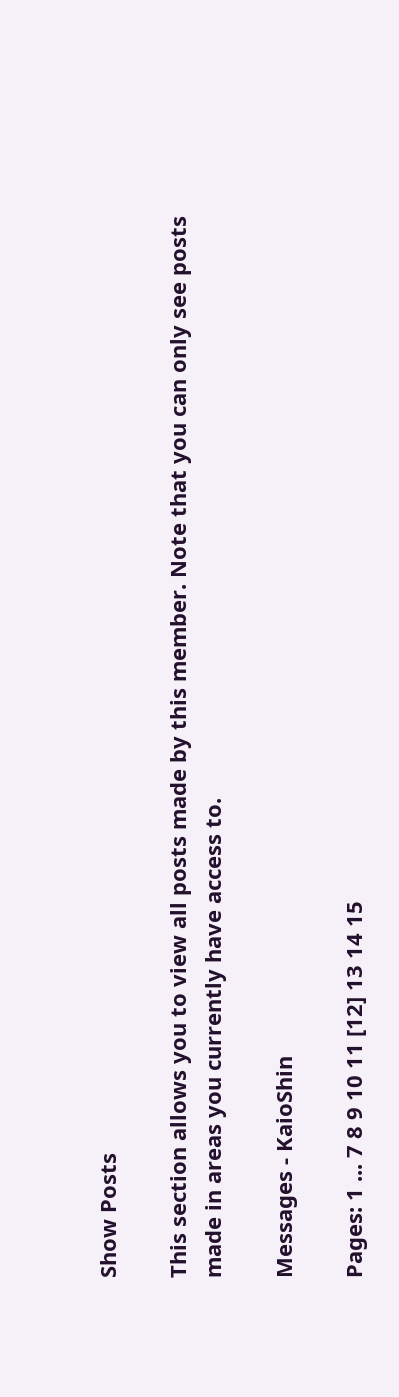Show Posts

This section allows you to view all posts made by this member. Note that you can only see posts made in areas you currently have access to.

Messages - KaioShin

Pages: 1 ... 7 8 9 10 11 [12] 13 14 15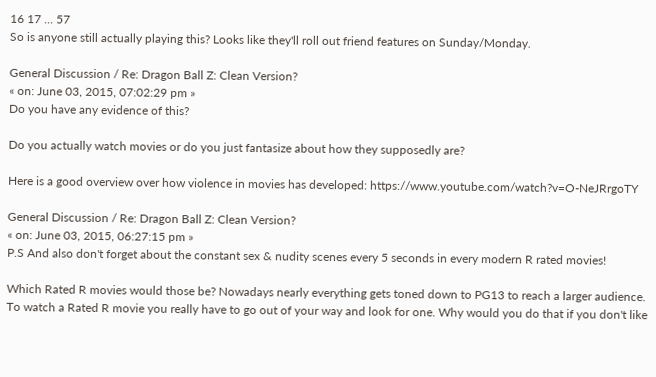16 17 ... 57
So is anyone still actually playing this? Looks like they'll roll out friend features on Sunday/Monday.

General Discussion / Re: Dragon Ball Z: Clean Version?
« on: June 03, 2015, 07:02:29 pm »
Do you have any evidence of this?

Do you actually watch movies or do you just fantasize about how they supposedly are?

Here is a good overview over how violence in movies has developed: https://www.youtube.com/watch?v=O-NeJRrgoTY

General Discussion / Re: Dragon Ball Z: Clean Version?
« on: June 03, 2015, 06:27:15 pm »
P.S And also don't forget about the constant sex & nudity scenes every 5 seconds in every modern R rated movies!

Which Rated R movies would those be? Nowadays nearly everything gets toned down to PG13 to reach a larger audience. To watch a Rated R movie you really have to go out of your way and look for one. Why would you do that if you don't like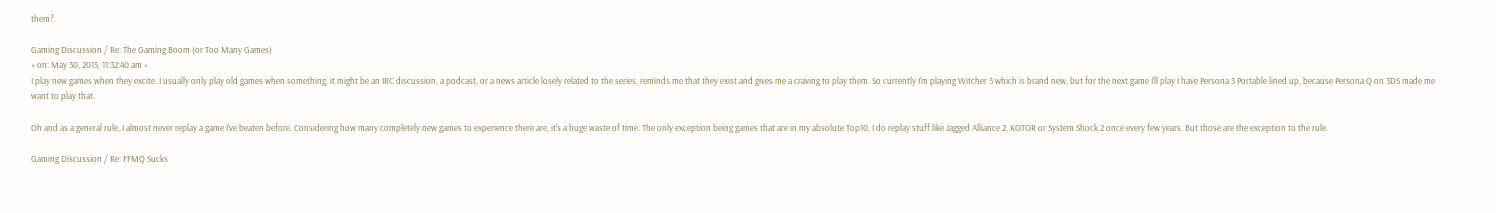them?

Gaming Discussion / Re: The Gaming Boom (or Too Many Games)
« on: May 30, 2015, 11:32:40 am »
I play new games when they excite. I usually only play old games when something, it might be an IRC discussion, a podcast, or a news article losely related to the series, reminds me that they exist and gives me a craving to play them. So currently I'm playing Witcher 3 which is brand new, but for the next game I'll play I have Persona 3 Portable lined up, because Persona Q on 3DS made me want to play that.

Oh and as a general rule, I almost never replay a game I've beaten before. Considering how many completely new games to experience there are, it's a huge waste of time. The only exception being games that are in my absolute Top10. I do replay stuff like Jagged Alliance 2, KOTOR or System Shock 2 once every few years. But those are the exception to the rule.

Gaming Discussion / Re: FFMQ Sucks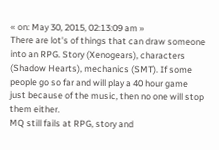« on: May 30, 2015, 02:13:09 am »
There are lot's of things that can draw someone into an RPG. Story (Xenogears), characters (Shadow Hearts), mechanics (SMT). If some people go so far and will play a 40 hour game just because of the music, then no one will stop them either.
MQ still fails at RPG, story and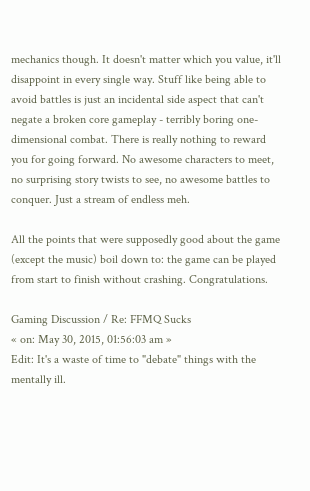mechanics though. It doesn't matter which you value, it'll disappoint in every single way. Stuff like being able to avoid battles is just an incidental side aspect that can't negate a broken core gameplay - terribly boring one-dimensional combat. There is really nothing to reward you for going forward. No awesome characters to meet, no surprising story twists to see, no awesome battles to conquer. Just a stream of endless meh.

All the points that were supposedly good about the game (except the music) boil down to: the game can be played from start to finish without crashing. Congratulations.

Gaming Discussion / Re: FFMQ Sucks
« on: May 30, 2015, 01:56:03 am »
Edit: It's a waste of time to "debate" things with the mentally ill.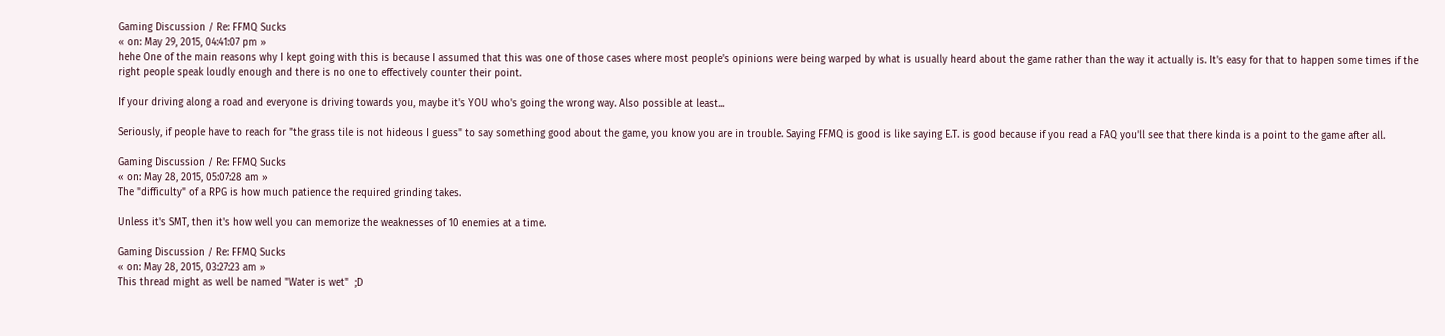Gaming Discussion / Re: FFMQ Sucks
« on: May 29, 2015, 04:41:07 pm »
hehe One of the main reasons why I kept going with this is because I assumed that this was one of those cases where most people's opinions were being warped by what is usually heard about the game rather than the way it actually is. It's easy for that to happen some times if the right people speak loudly enough and there is no one to effectively counter their point.

If your driving along a road and everyone is driving towards you, maybe it's YOU who's going the wrong way. Also possible at least...

Seriously, if people have to reach for "the grass tile is not hideous I guess" to say something good about the game, you know you are in trouble. Saying FFMQ is good is like saying E.T. is good because if you read a FAQ you'll see that there kinda is a point to the game after all.

Gaming Discussion / Re: FFMQ Sucks
« on: May 28, 2015, 05:07:28 am »
The "difficulty" of a RPG is how much patience the required grinding takes.

Unless it's SMT, then it's how well you can memorize the weaknesses of 10 enemies at a time.

Gaming Discussion / Re: FFMQ Sucks
« on: May 28, 2015, 03:27:23 am »
This thread might as well be named "Water is wet"  ;D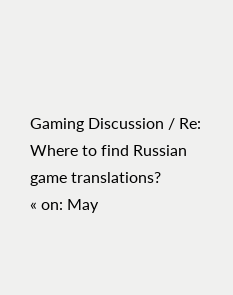Gaming Discussion / Re: Where to find Russian game translations?
« on: May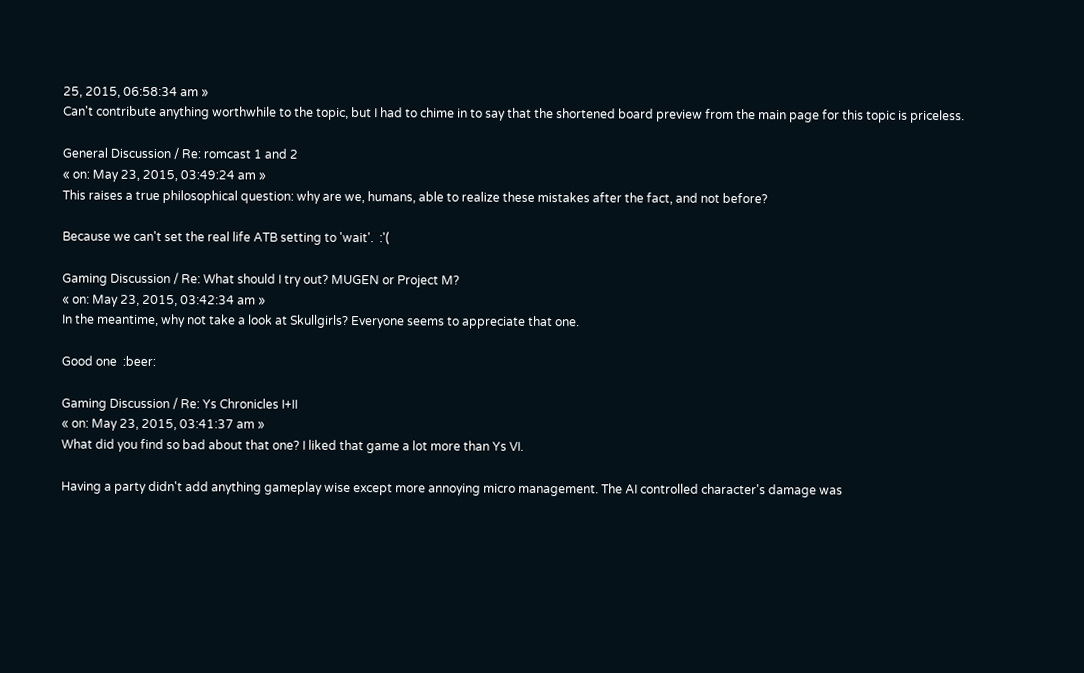25, 2015, 06:58:34 am »
Can't contribute anything worthwhile to the topic, but I had to chime in to say that the shortened board preview from the main page for this topic is priceless.

General Discussion / Re: romcast 1 and 2
« on: May 23, 2015, 03:49:24 am »
This raises a true philosophical question: why are we, humans, able to realize these mistakes after the fact, and not before?

Because we can't set the real life ATB setting to 'wait'.  :'(

Gaming Discussion / Re: What should I try out? MUGEN or Project M?
« on: May 23, 2015, 03:42:34 am »
In the meantime, why not take a look at Skullgirls? Everyone seems to appreciate that one.

Good one  :beer:

Gaming Discussion / Re: Ys Chronicles I+II
« on: May 23, 2015, 03:41:37 am »
What did you find so bad about that one? I liked that game a lot more than Ys VI.

Having a party didn't add anything gameplay wise except more annoying micro management. The AI controlled character's damage was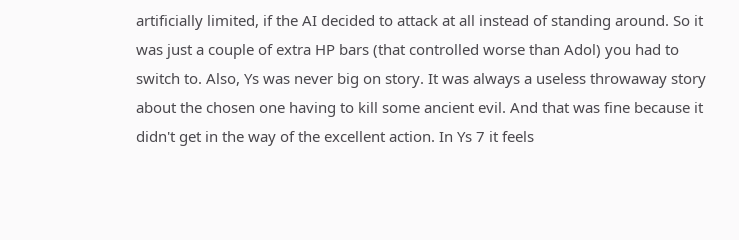artificially limited, if the AI decided to attack at all instead of standing around. So it was just a couple of extra HP bars (that controlled worse than Adol) you had to switch to. Also, Ys was never big on story. It was always a useless throwaway story about the chosen one having to kill some ancient evil. And that was fine because it didn't get in the way of the excellent action. In Ys 7 it feels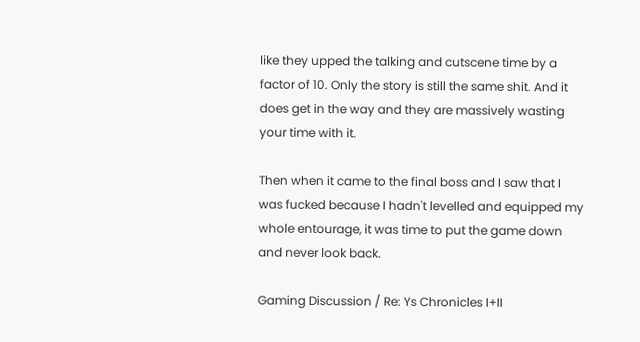like they upped the talking and cutscene time by a factor of 10. Only the story is still the same shit. And it does get in the way and they are massively wasting your time with it.

Then when it came to the final boss and I saw that I was fucked because I hadn't levelled and equipped my whole entourage, it was time to put the game down and never look back.

Gaming Discussion / Re: Ys Chronicles I+II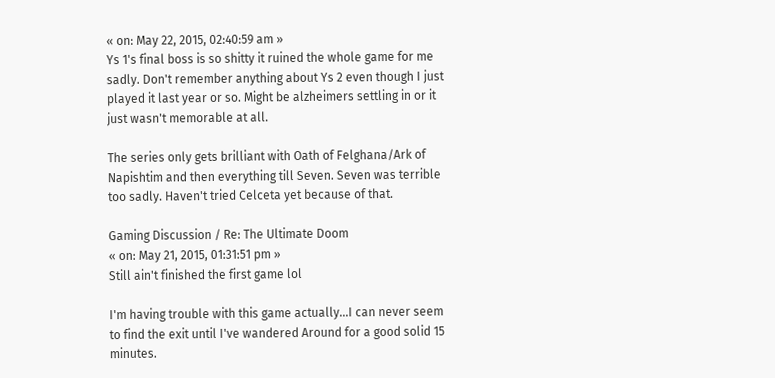« on: May 22, 2015, 02:40:59 am »
Ys 1's final boss is so shitty it ruined the whole game for me sadly. Don't remember anything about Ys 2 even though I just played it last year or so. Might be alzheimers settling in or it just wasn't memorable at all.

The series only gets brilliant with Oath of Felghana/Ark of Napishtim and then everything till Seven. Seven was terrible too sadly. Haven't tried Celceta yet because of that.

Gaming Discussion / Re: The Ultimate Doom
« on: May 21, 2015, 01:31:51 pm »
Still ain't finished the first game lol

I'm having trouble with this game actually...I can never seem to find the exit until I've wandered Around for a good solid 15 minutes.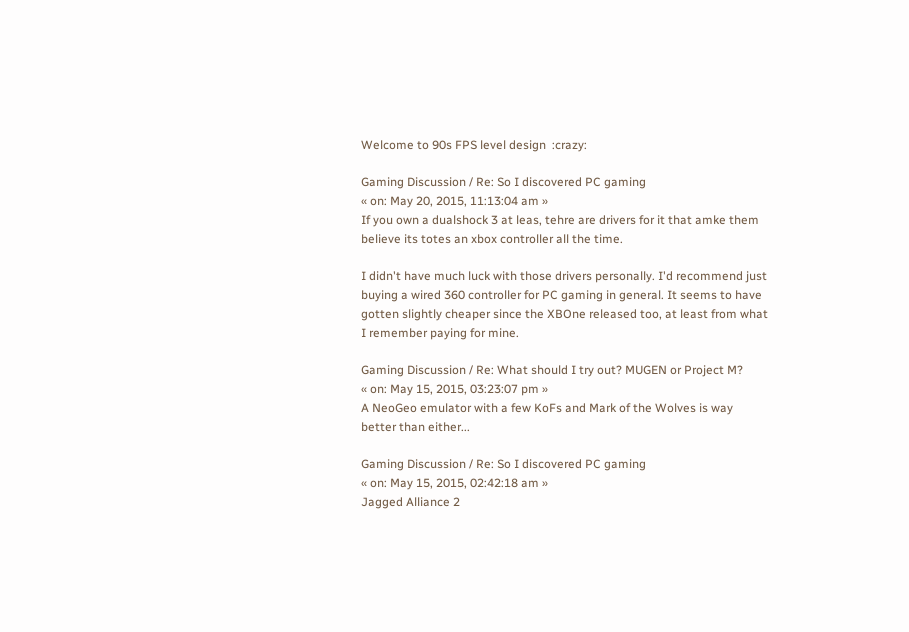Welcome to 90s FPS level design  :crazy:

Gaming Discussion / Re: So I discovered PC gaming
« on: May 20, 2015, 11:13:04 am »
If you own a dualshock 3 at leas, tehre are drivers for it that amke them believe its totes an xbox controller all the time.

I didn't have much luck with those drivers personally. I'd recommend just buying a wired 360 controller for PC gaming in general. It seems to have gotten slightly cheaper since the XBOne released too, at least from what I remember paying for mine.

Gaming Discussion / Re: What should I try out? MUGEN or Project M?
« on: May 15, 2015, 03:23:07 pm »
A NeoGeo emulator with a few KoFs and Mark of the Wolves is way better than either...

Gaming Discussion / Re: So I discovered PC gaming
« on: May 15, 2015, 02:42:18 am »
Jagged Alliance 2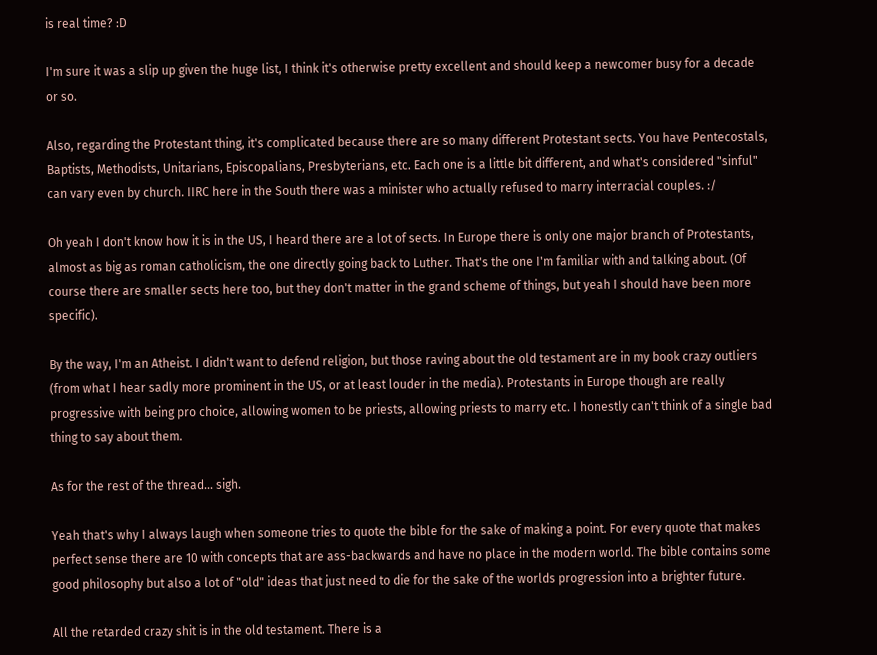is real time? :D

I'm sure it was a slip up given the huge list, I think it's otherwise pretty excellent and should keep a newcomer busy for a decade or so.

Also, regarding the Protestant thing, it's complicated because there are so many different Protestant sects. You have Pentecostals, Baptists, Methodists, Unitarians, Episcopalians, Presbyterians, etc. Each one is a little bit different, and what's considered "sinful" can vary even by church. IIRC here in the South there was a minister who actually refused to marry interracial couples. :/

Oh yeah I don't know how it is in the US, I heard there are a lot of sects. In Europe there is only one major branch of Protestants, almost as big as roman catholicism, the one directly going back to Luther. That's the one I'm familiar with and talking about. (Of course there are smaller sects here too, but they don't matter in the grand scheme of things, but yeah I should have been more specific).

By the way, I'm an Atheist. I didn't want to defend religion, but those raving about the old testament are in my book crazy outliers (from what I hear sadly more prominent in the US, or at least louder in the media). Protestants in Europe though are really progressive with being pro choice, allowing women to be priests, allowing priests to marry etc. I honestly can't think of a single bad thing to say about them.

As for the rest of the thread... sigh.

Yeah that's why I always laugh when someone tries to quote the bible for the sake of making a point. For every quote that makes perfect sense there are 10 with concepts that are ass-backwards and have no place in the modern world. The bible contains some good philosophy but also a lot of "old" ideas that just need to die for the sake of the worlds progression into a brighter future.

All the retarded crazy shit is in the old testament. There is a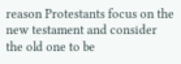reason Protestants focus on the new testament and consider the old one to be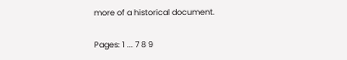more of a historical document.

Pages: 1 ... 7 8 9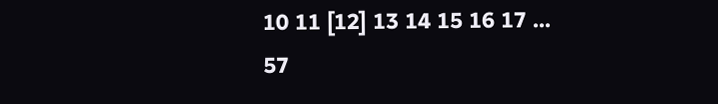10 11 [12] 13 14 15 16 17 ... 57